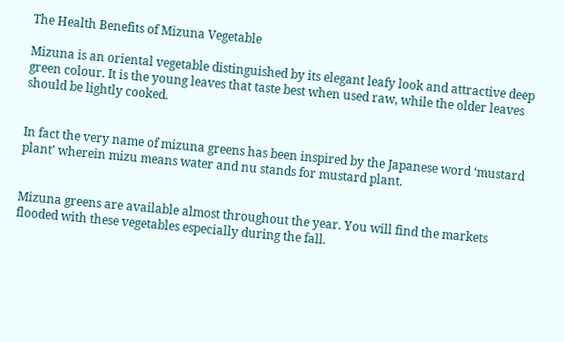The Health Benefits of Mizuna Vegetable

Mizuna is an oriental vegetable distinguished by its elegant leafy look and attractive deep green colour. It is the young leaves that taste best when used raw, while the older leaves should be lightly cooked.


In fact the very name of mizuna greens has been inspired by the Japanese word ‘mustard plant’ wherein mizu means water and nu stands for mustard plant.


Mizuna greens are available almost throughout the year. You will find the markets flooded with these vegetables especially during the fall.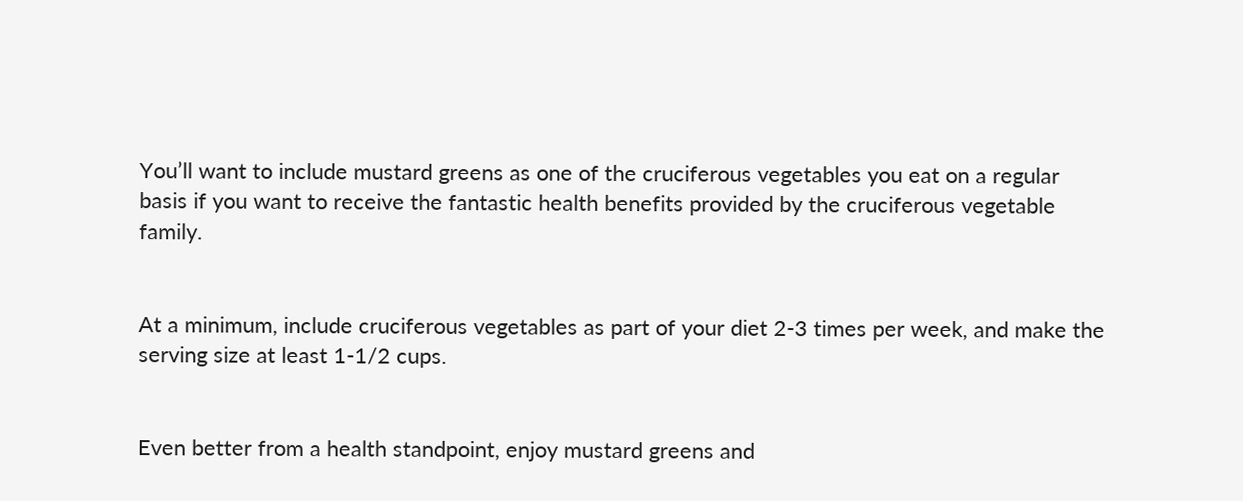You’ll want to include mustard greens as one of the cruciferous vegetables you eat on a regular basis if you want to receive the fantastic health benefits provided by the cruciferous vegetable family.


At a minimum, include cruciferous vegetables as part of your diet 2-3 times per week, and make the serving size at least 1-1/2 cups.


Even better from a health standpoint, enjoy mustard greens and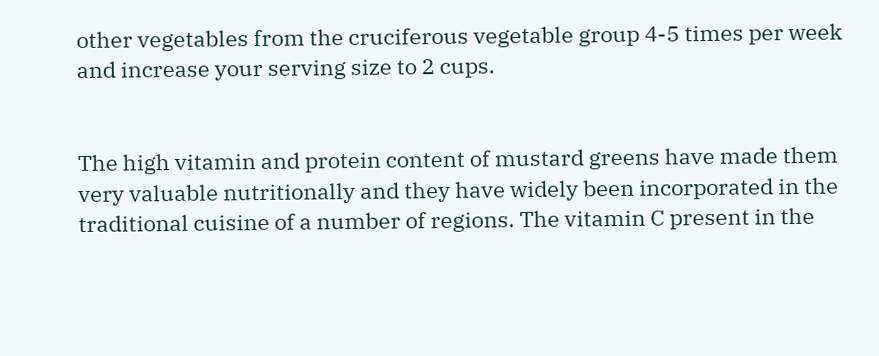other vegetables from the cruciferous vegetable group 4-5 times per week and increase your serving size to 2 cups.


The high vitamin and protein content of mustard greens have made them very valuable nutritionally and they have widely been incorporated in the traditional cuisine of a number of regions. The vitamin C present in the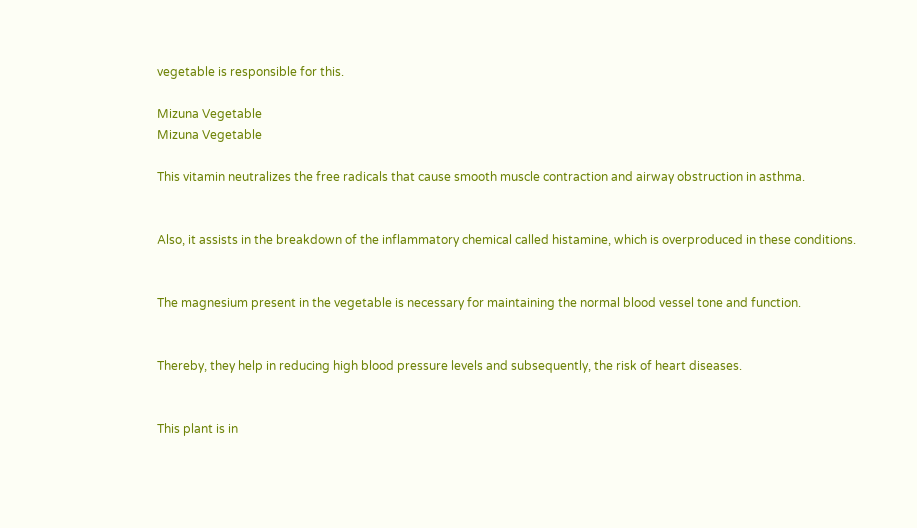vegetable is responsible for this.

Mizuna Vegetable
Mizuna Vegetable

This vitamin neutralizes the free radicals that cause smooth muscle contraction and airway obstruction in asthma.


Also, it assists in the breakdown of the inflammatory chemical called histamine, which is overproduced in these conditions.


The magnesium present in the vegetable is necessary for maintaining the normal blood vessel tone and function.


Thereby, they help in reducing high blood pressure levels and subsequently, the risk of heart diseases.


This plant is in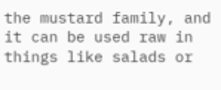the mustard family, and it can be used raw in things like salads or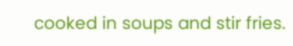cooked in soups and stir fries.